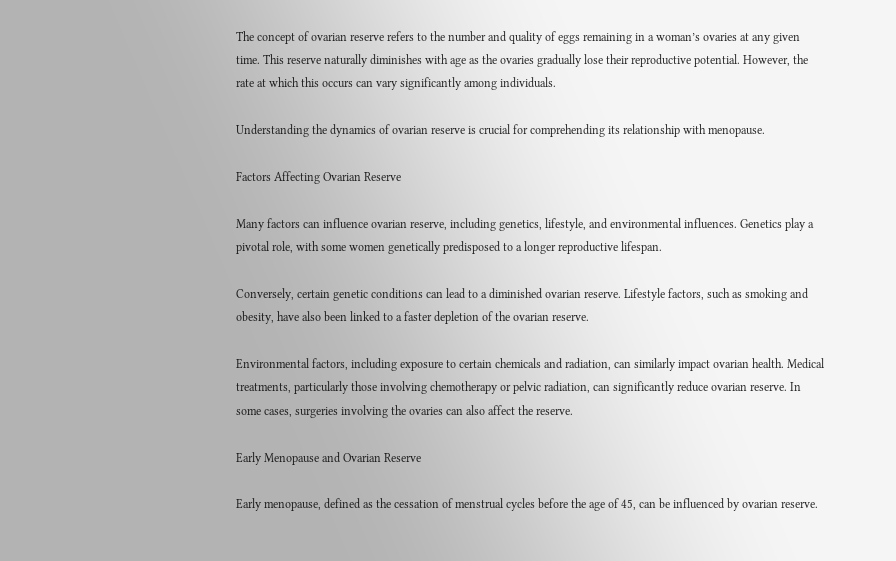The concept of ovarian reserve refers to the number and quality of eggs remaining in a woman’s ovaries at any given time. This reserve naturally diminishes with age as the ovaries gradually lose their reproductive potential. However, the rate at which this occurs can vary significantly among individuals.

Understanding the dynamics of ovarian reserve is crucial for comprehending its relationship with menopause.

Factors Affecting Ovarian Reserve

Many factors can influence ovarian reserve, including genetics, lifestyle, and environmental influences. Genetics play a pivotal role, with some women genetically predisposed to a longer reproductive lifespan.

Conversely, certain genetic conditions can lead to a diminished ovarian reserve. Lifestyle factors, such as smoking and obesity, have also been linked to a faster depletion of the ovarian reserve.

Environmental factors, including exposure to certain chemicals and radiation, can similarly impact ovarian health. Medical treatments, particularly those involving chemotherapy or pelvic radiation, can significantly reduce ovarian reserve. In some cases, surgeries involving the ovaries can also affect the reserve.

Early Menopause and Ovarian Reserve

Early menopause, defined as the cessation of menstrual cycles before the age of 45, can be influenced by ovarian reserve.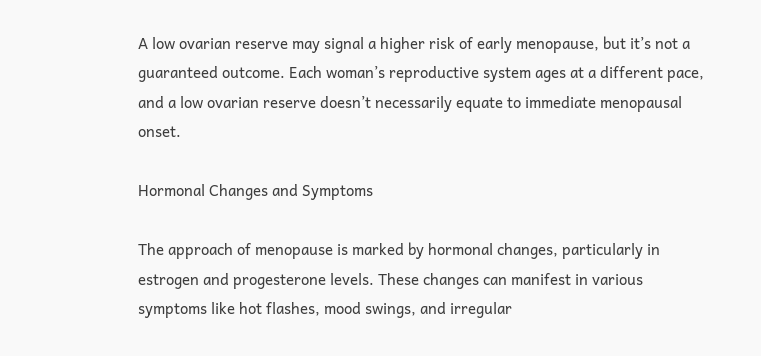A low ovarian reserve may signal a higher risk of early menopause, but it’s not a guaranteed outcome. Each woman’s reproductive system ages at a different pace, and a low ovarian reserve doesn’t necessarily equate to immediate menopausal onset.

Hormonal Changes and Symptoms

The approach of menopause is marked by hormonal changes, particularly in estrogen and progesterone levels. These changes can manifest in various symptoms like hot flashes, mood swings, and irregular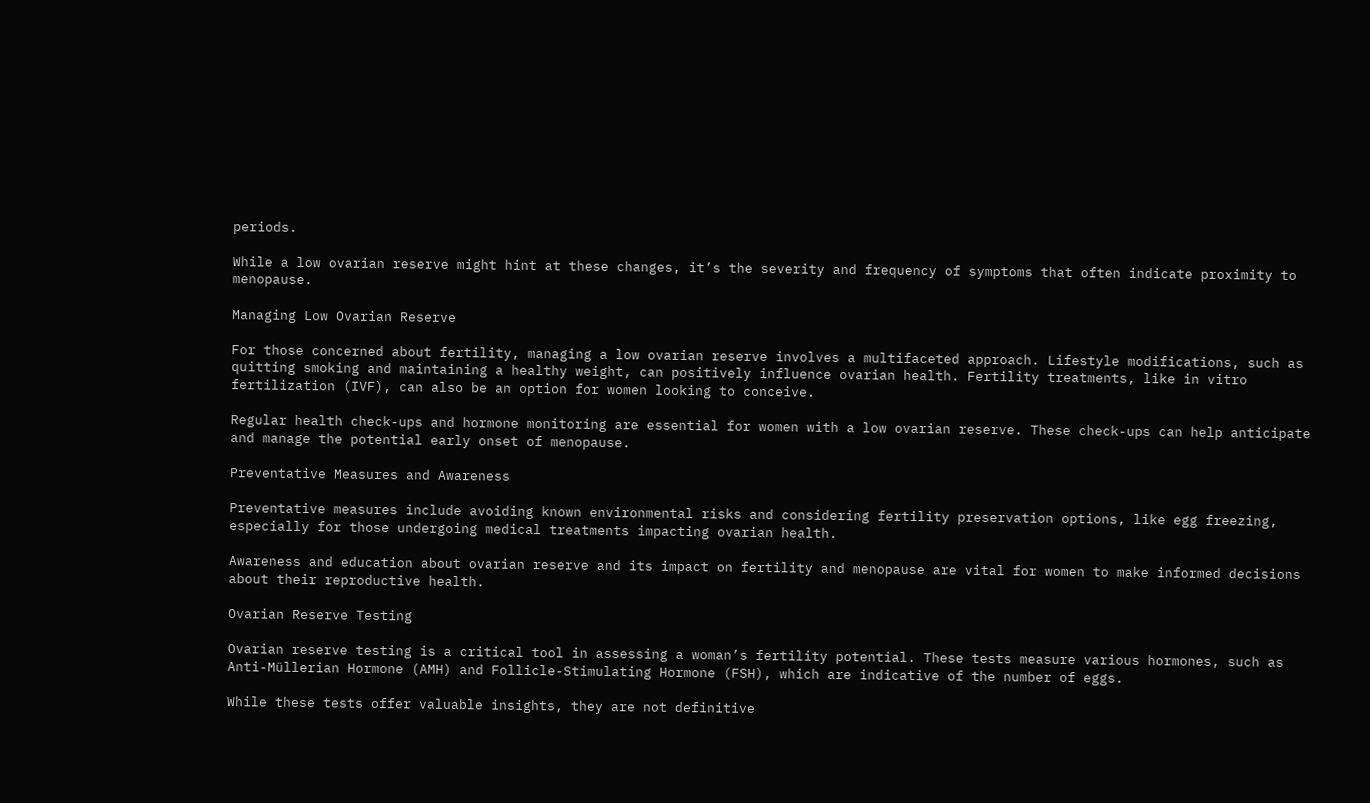periods.

While a low ovarian reserve might hint at these changes, it’s the severity and frequency of symptoms that often indicate proximity to menopause.

Managing Low Ovarian Reserve

For those concerned about fertility, managing a low ovarian reserve involves a multifaceted approach. Lifestyle modifications, such as quitting smoking and maintaining a healthy weight, can positively influence ovarian health. Fertility treatments, like in vitro fertilization (IVF), can also be an option for women looking to conceive.

Regular health check-ups and hormone monitoring are essential for women with a low ovarian reserve. These check-ups can help anticipate and manage the potential early onset of menopause.

Preventative Measures and Awareness

Preventative measures include avoiding known environmental risks and considering fertility preservation options, like egg freezing, especially for those undergoing medical treatments impacting ovarian health.

Awareness and education about ovarian reserve and its impact on fertility and menopause are vital for women to make informed decisions about their reproductive health.

Ovarian Reserve Testing

Ovarian reserve testing is a critical tool in assessing a woman’s fertility potential. These tests measure various hormones, such as Anti-Müllerian Hormone (AMH) and Follicle-Stimulating Hormone (FSH), which are indicative of the number of eggs.

While these tests offer valuable insights, they are not definitive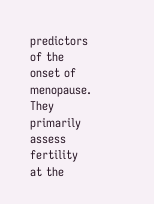predictors of the onset of menopause. They primarily assess fertility at the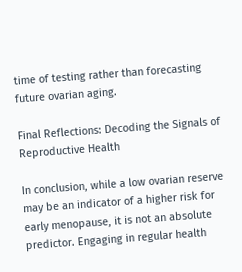time of testing rather than forecasting future ovarian aging.

Final Reflections: Decoding the Signals of Reproductive Health

In conclusion, while a low ovarian reserve may be an indicator of a higher risk for early menopause, it is not an absolute predictor. Engaging in regular health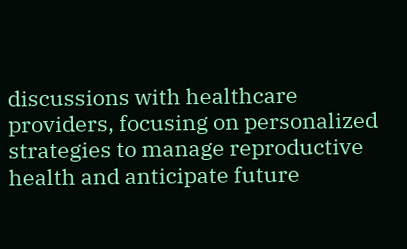discussions with healthcare providers, focusing on personalized strategies to manage reproductive health and anticipate future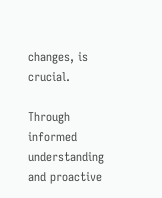changes, is crucial.

Through informed understanding and proactive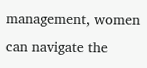management, women can navigate the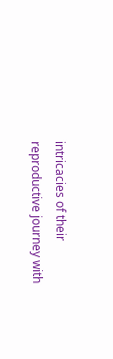intricacies of their reproductive journey with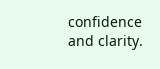confidence and clarity.